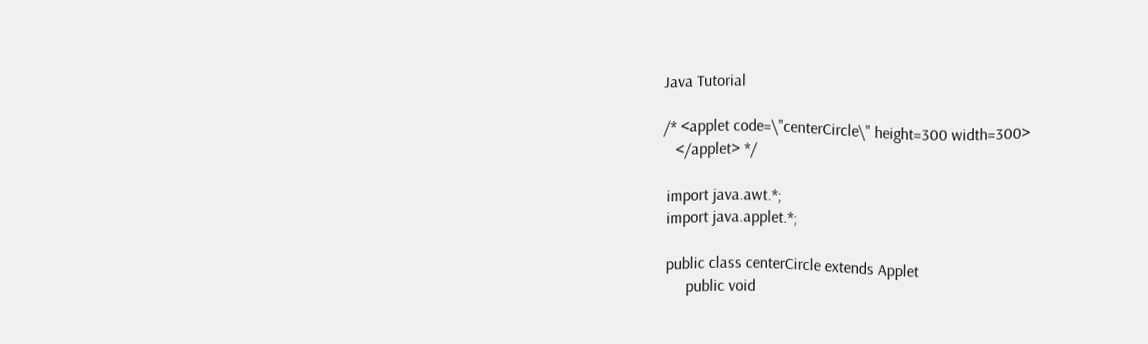Java Tutorial

/* <applet code=\"centerCircle\" height=300 width=300>
   </applet> */

 import java.awt.*;
 import java.applet.*;

 public class centerCircle extends Applet
      public void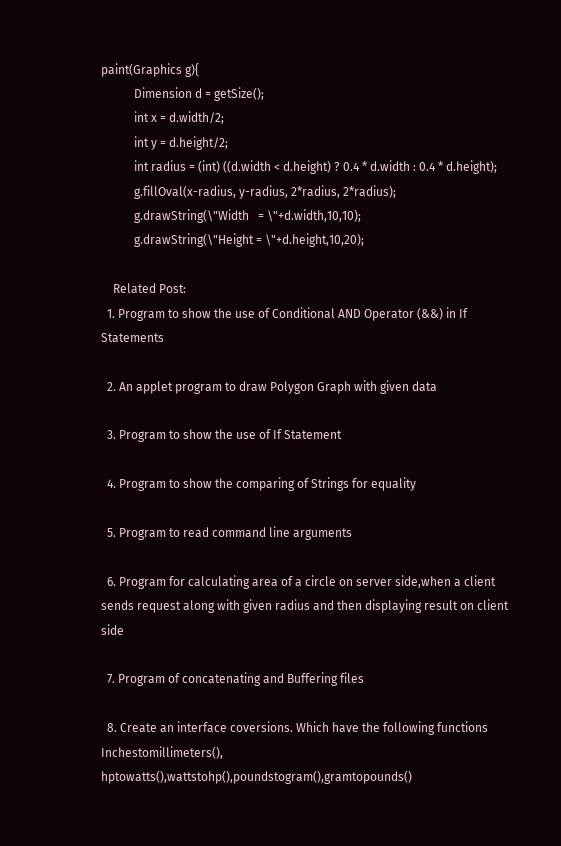paint(Graphics g){
           Dimension d = getSize();
           int x = d.width/2;
           int y = d.height/2;
           int radius = (int) ((d.width < d.height) ? 0.4 * d.width : 0.4 * d.height);
           g.fillOval(x-radius, y-radius, 2*radius, 2*radius);
           g.drawString(\"Width   = \"+d.width,10,10);
           g.drawString(\"Height = \"+d.height,10,20);

    Related Post:
  1. Program to show the use of Conditional AND Operator (&&) in If Statements

  2. An applet program to draw Polygon Graph with given data

  3. Program to show the use of If Statement

  4. Program to show the comparing of Strings for equality

  5. Program to read command line arguments

  6. Program for calculating area of a circle on server side,when a client sends request along with given radius and then displaying result on client side

  7. Program of concatenating and Buffering files

  8. Create an interface coversions. Which have the following functions Inchestomillimeters(), hptowatts(),wattstohp(),poundstogram(),gramtopounds()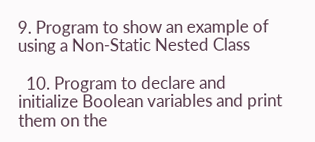9. Program to show an example of using a Non-Static Nested Class

  10. Program to declare and initialize Boolean variables and print them on the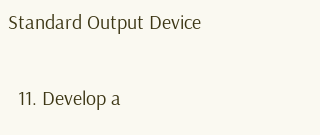Standard Output Device

  11. Develop a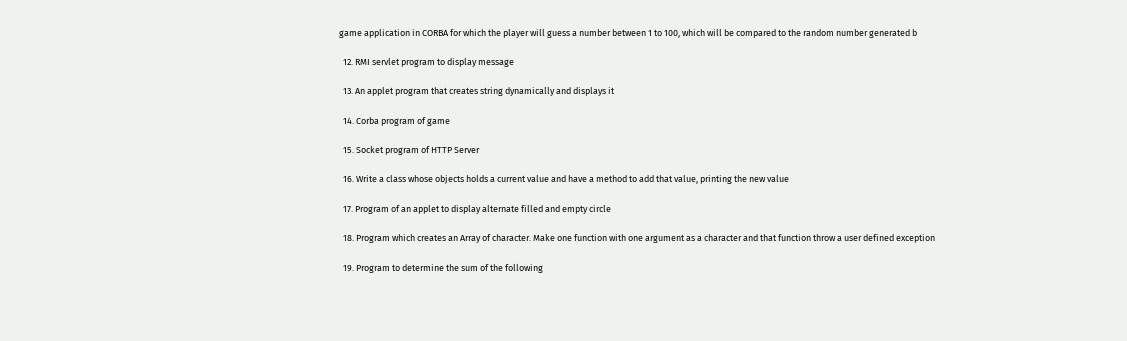game application in CORBA for which the player will guess a number between 1 to 100, which will be compared to the random number generated b

  12. RMI servlet program to display message

  13. An applet program that creates string dynamically and displays it

  14. Corba program of game

  15. Socket program of HTTP Server

  16. Write a class whose objects holds a current value and have a method to add that value, printing the new value

  17. Program of an applet to display alternate filled and empty circle

  18. Program which creates an Array of character. Make one function with one argument as a character and that function throw a user defined exception

  19. Program to determine the sum of the following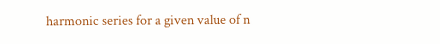harmonic series for a given value of n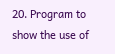20. Program to show the use of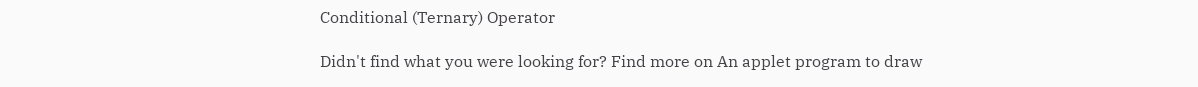Conditional (Ternary) Operator

Didn't find what you were looking for? Find more on An applet program to draw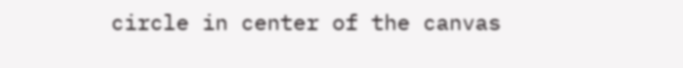circle in center of the canvas